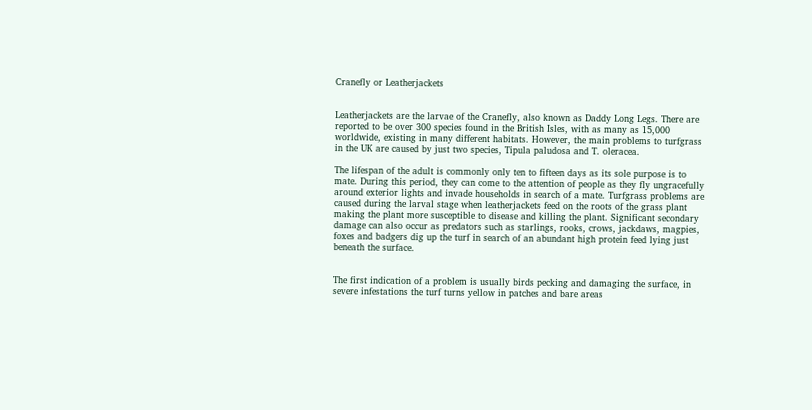Cranefly or Leatherjackets


Leatherjackets are the larvae of the Cranefly, also known as Daddy Long Legs. There are reported to be over 300 species found in the British Isles, with as many as 15,000 worldwide, existing in many different habitats. However, the main problems to turfgrass in the UK are caused by just two species, Tipula paludosa and T. oleracea.

The lifespan of the adult is commonly only ten to fifteen days as its sole purpose is to mate. During this period, they can come to the attention of people as they fly ungracefully around exterior lights and invade households in search of a mate. Turfgrass problems are caused during the larval stage when leatherjackets feed on the roots of the grass plant making the plant more susceptible to disease and killing the plant. Significant secondary damage can also occur as predators such as starlings, rooks, crows, jackdaws, magpies, foxes and badgers dig up the turf in search of an abundant high protein feed lying just beneath the surface.


The first indication of a problem is usually birds pecking and damaging the surface, in severe infestations the turf turns yellow in patches and bare areas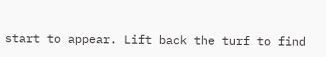start to appear. Lift back the turf to find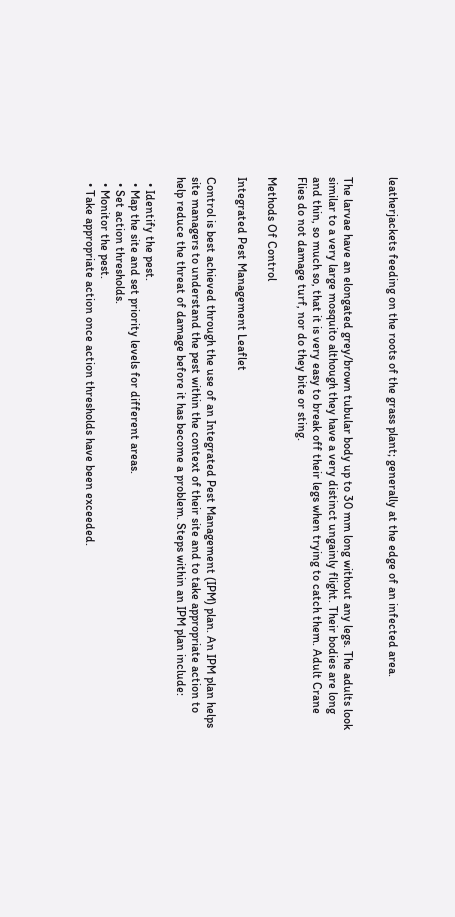leatherjackets feeding on the roots of the grass plant; generally at the edge of an infected area.


The larvae have an elongated grey/brown tubular body up to 30 mm long without any legs. The adults look similar to a very large mosquito although they have a very distinct ungainly flight. Their bodies are long and thin, so much so, that it is very easy to break off their legs when trying to catch them. Adult Crane Flies do not damage turf, nor do they bite or sting.

Methods Of Control

Integrated Pest Management Leaflet

Control is best achieved through the use of an Integrated Pest Management (IPM) plan. An IPM plan helps site managers to understand the pest within the context of their site and to take appropriate action to help reduce the threat of damage before it has become a problem. Steps within an IPM plan include:

  • Identify the pest.
  • Map the site and set priority levels for different areas.
  • Set action thresholds.
  • Monitor the pest.
  • Take appropriate action once action thresholds have been exceeded.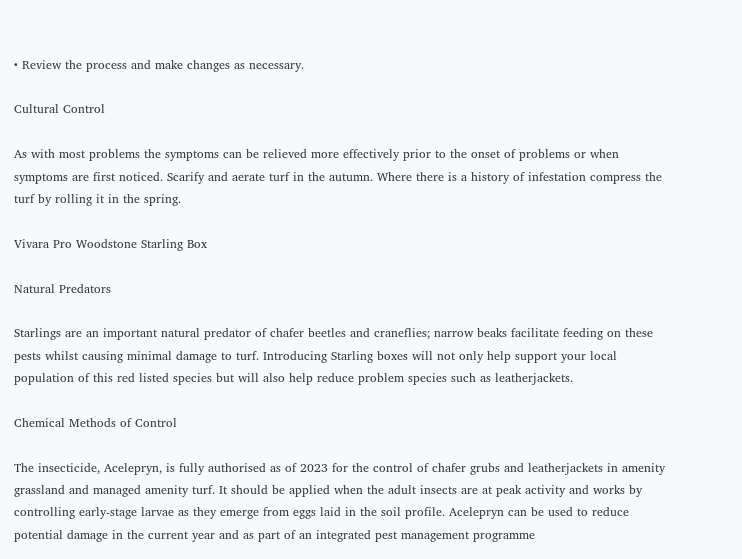• Review the process and make changes as necessary.

Cultural Control

As with most problems the symptoms can be relieved more effectively prior to the onset of problems or when symptoms are first noticed. Scarify and aerate turf in the autumn. Where there is a history of infestation compress the turf by rolling it in the spring.

Vivara Pro Woodstone Starling Box

Natural Predators

Starlings are an important natural predator of chafer beetles and craneflies; narrow beaks facilitate feeding on these pests whilst causing minimal damage to turf. Introducing Starling boxes will not only help support your local population of this red listed species but will also help reduce problem species such as leatherjackets.

Chemical Methods of Control

The insecticide, Acelepryn, is fully authorised as of 2023 for the control of chafer grubs and leatherjackets in amenity grassland and managed amenity turf. It should be applied when the adult insects are at peak activity and works by controlling early-stage larvae as they emerge from eggs laid in the soil profile. Acelepryn can be used to reduce potential damage in the current year and as part of an integrated pest management programme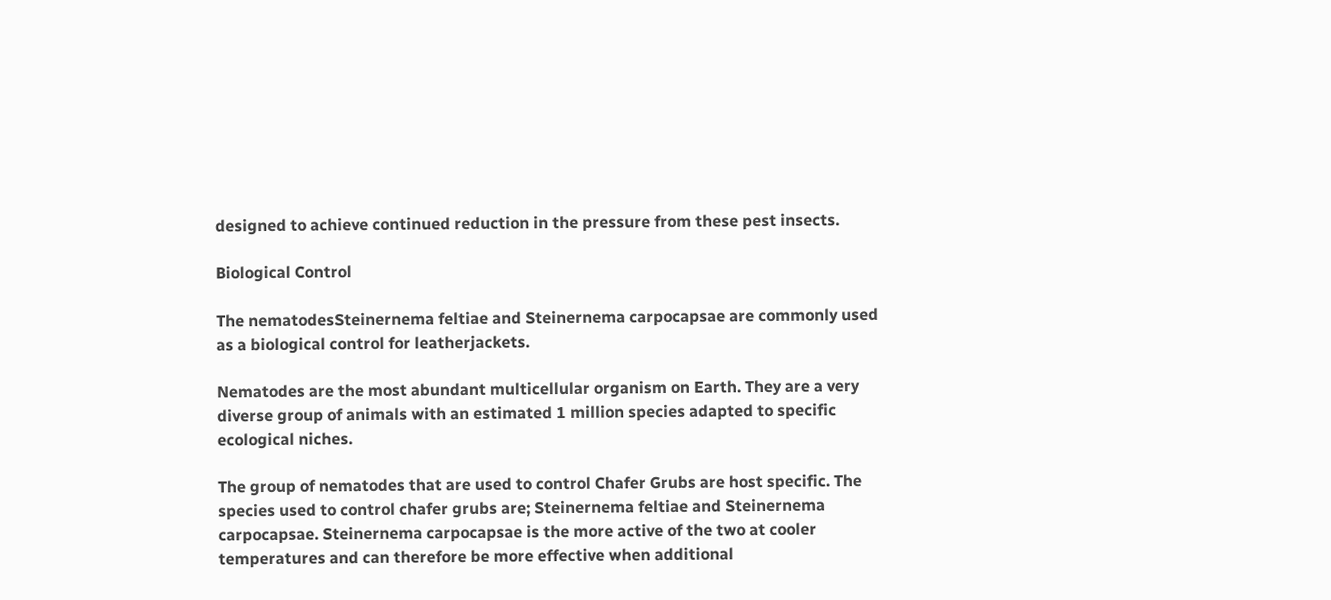designed to achieve continued reduction in the pressure from these pest insects.

Biological Control

The nematodesSteinernema feltiae and Steinernema carpocapsae are commonly used as a biological control for leatherjackets.

Nematodes are the most abundant multicellular organism on Earth. They are a very diverse group of animals with an estimated 1 million species adapted to specific ecological niches.

The group of nematodes that are used to control Chafer Grubs are host specific. The species used to control chafer grubs are; Steinernema feltiae and Steinernema carpocapsae. Steinernema carpocapsae is the more active of the two at cooler temperatures and can therefore be more effective when additional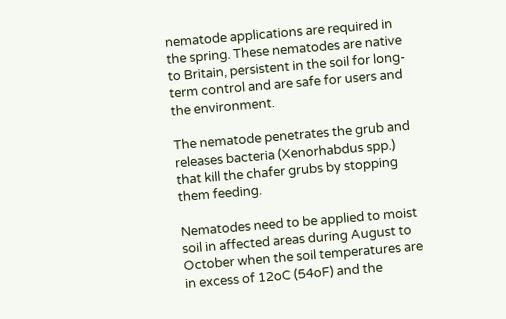nematode applications are required in the spring. These nematodes are native to Britain, persistent in the soil for long-term control and are safe for users and the environment.

The nematode penetrates the grub and releases bacteria (Xenorhabdus spp.) that kill the chafer grubs by stopping them feeding.

Nematodes need to be applied to moist soil in affected areas during August to October when the soil temperatures are in excess of 12oC (54oF) and the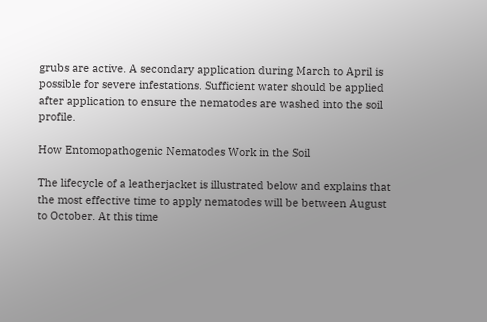grubs are active. A secondary application during March to April is possible for severe infestations. Sufficient water should be applied after application to ensure the nematodes are washed into the soil profile.

How Entomopathogenic Nematodes Work in the Soil

The lifecycle of a leatherjacket is illustrated below and explains that the most effective time to apply nematodes will be between August to October. At this time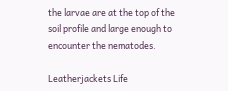the larvae are at the top of the soil profile and large enough to encounter the nematodes.

Leatherjackets Life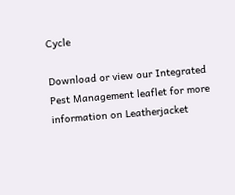Cycle

Download or view our Integrated Pest Management leaflet for more information on Leatherjacket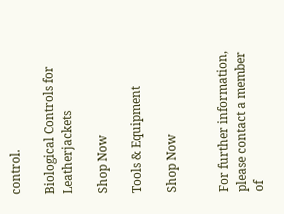control.

Biological Controls for Leatherjackets

Shop Now

Tools & Equipment

Shop Now


For further information, please contact a member of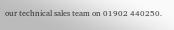our technical sales team on 01902 440250.